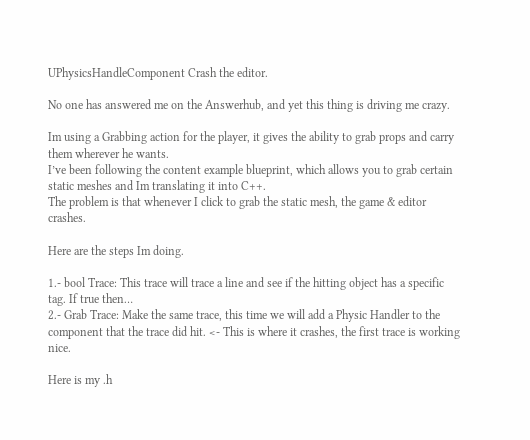UPhysicsHandleComponent Crash the editor.

No one has answered me on the Answerhub, and yet this thing is driving me crazy.

Im using a Grabbing action for the player, it gives the ability to grab props and carry them wherever he wants.
I’ve been following the content example blueprint, which allows you to grab certain static meshes and Im translating it into C++.
The problem is that whenever I click to grab the static mesh, the game & editor crashes.

Here are the steps Im doing.

1.- bool Trace: This trace will trace a line and see if the hitting object has a specific tag. If true then…
2.- Grab Trace: Make the same trace, this time we will add a Physic Handler to the component that the trace did hit. <- This is where it crashes, the first trace is working nice.

Here is my .h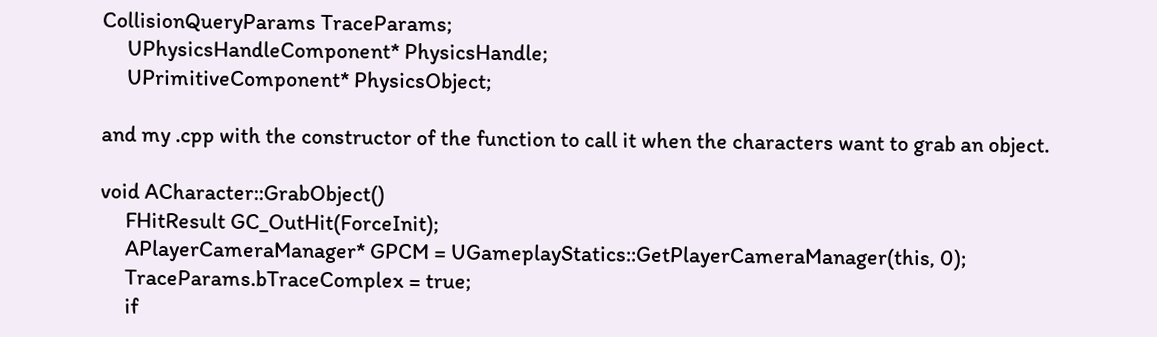CollisionQueryParams TraceParams;
     UPhysicsHandleComponent* PhysicsHandle;
     UPrimitiveComponent* PhysicsObject;

and my .cpp with the constructor of the function to call it when the characters want to grab an object.

void ACharacter::GrabObject()
     FHitResult GC_OutHit(ForceInit);
     APlayerCameraManager* GPCM = UGameplayStatics::GetPlayerCameraManager(this, 0);
     TraceParams.bTraceComplex = true;
     if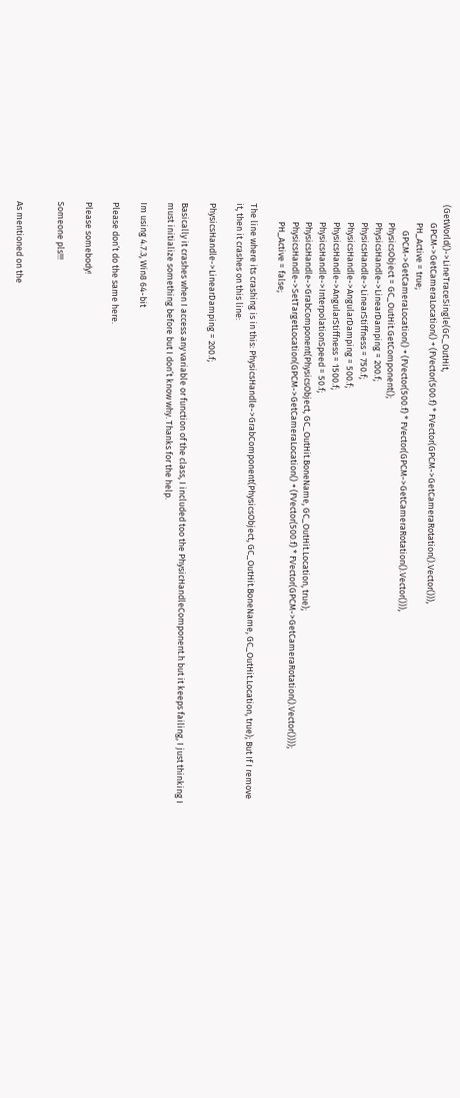(GetWorld()->LineTraceSingle(GC_OutHit,
         GPCM->GetCameraLocation() + (FVector(500.f) * FVector(GPCM->GetCameraRotation().Vector())),
         PH_Active = true;
             GPCM->GetCameraLocation() + (FVector(500.f) * FVector(GPCM->GetCameraRotation().Vector())),
         PhysicsObject = GC_OutHit.GetComponent();
         PhysicsHandle->LinearDamping = 200.f;
         PhysicsHandle->LinearStiffness = 750.f;
         PhysicsHandle->AngularDamping = 500.f;
         PhysicsHandle->AngularStiffness = 1500.f;
         PhysicsHandle->InterpolationSpeed = 50.f;
         PhysicsHandle->GrabComponent(PhysicsObject, GC_OutHit.BoneName, GC_OutHit.Location, true);
         PhysicsHandle->SetTargetLocation(GPCM->GetCameraLocation() + (FVector(500.f) * FVector(GPCM->GetCameraRotation().Vector())));
         PH_Active = false;

The line where its crashing is in this: PhysicsHandle->GrabComponent(PhysicsObject, GC_OutHit.BoneName, GC_OutHit.Location, true); But If I remove it, then it crashes on this line:

PhysicsHandle->LinearDamping = 200.f;

Basically it crashes when I access any variable or function of the class, I included too the PhysicHandleComponent.h but it keeps failing, I just thinking I must initialize something before but I don’t know why. Thanks for the help.

Im using 4.7.3, Win8 64-bit

Please don’t do the same here.

Please somebody!

Someone pls!!!


As mentioned on the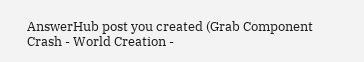AnswerHub post you created (Grab Component Crash - World Creation -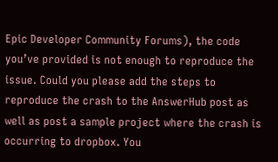Epic Developer Community Forums), the code you’ve provided is not enough to reproduce the issue. Could you please add the steps to reproduce the crash to the AnswerHub post as well as post a sample project where the crash is occurring to dropbox. You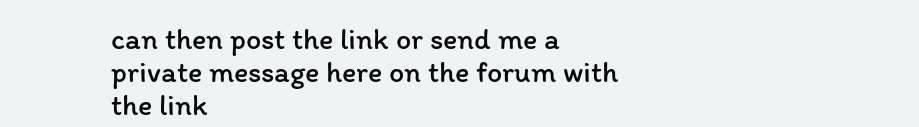can then post the link or send me a private message here on the forum with the link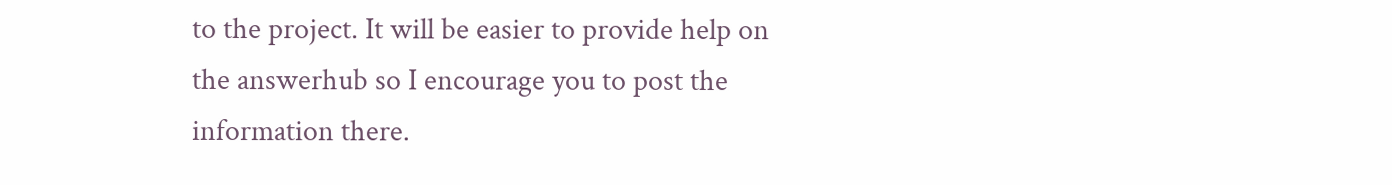to the project. It will be easier to provide help on the answerhub so I encourage you to post the information there.